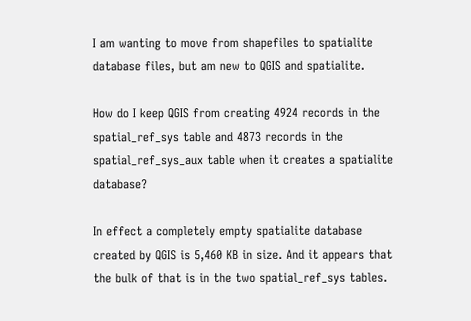I am wanting to move from shapefiles to spatialite database files, but am new to QGIS and spatialite.

How do I keep QGIS from creating 4924 records in the spatial_ref_sys table and 4873 records in the spatial_ref_sys_aux table when it creates a spatialite database?

In effect a completely empty spatialite database created by QGIS is 5,460 KB in size. And it appears that the bulk of that is in the two spatial_ref_sys tables.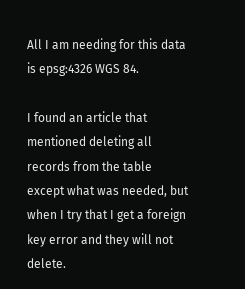All I am needing for this data is epsg:4326 WGS 84.

I found an article that mentioned deleting all records from the table except what was needed, but when I try that I get a foreign key error and they will not delete.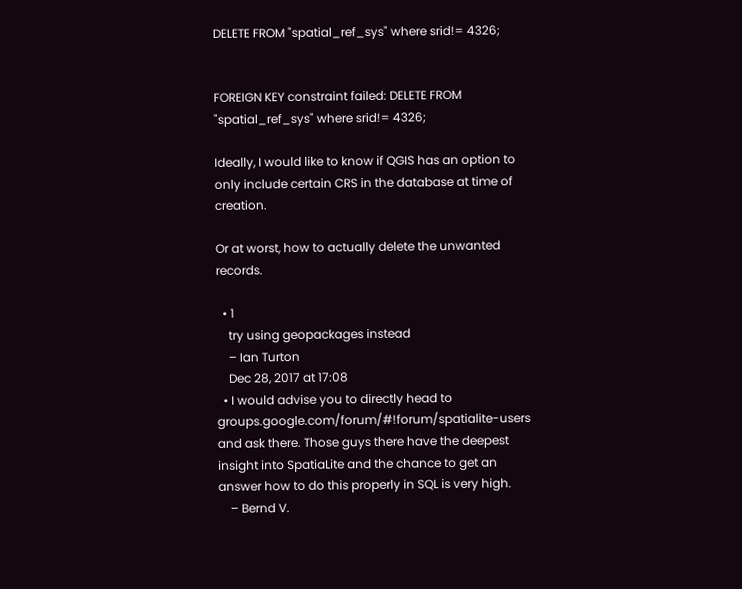DELETE FROM "spatial_ref_sys" where srid!= 4326;


FOREIGN KEY constraint failed: DELETE FROM "spatial_ref_sys" where srid!= 4326;

Ideally, I would like to know if QGIS has an option to only include certain CRS in the database at time of creation.

Or at worst, how to actually delete the unwanted records.

  • 1
    try using geopackages instead
    – Ian Turton
    Dec 28, 2017 at 17:08
  • I would advise you to directly head to groups.google.com/forum/#!forum/spatialite-users and ask there. Those guys there have the deepest insight into SpatiaLite and the chance to get an answer how to do this properly in SQL is very high.
    – Bernd V.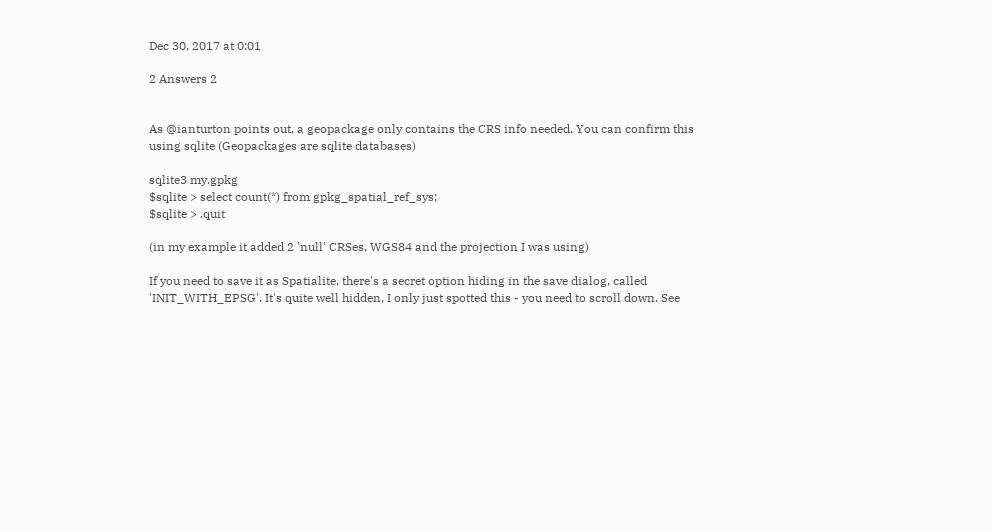Dec 30, 2017 at 0:01

2 Answers 2


As @ianturton points out, a geopackage only contains the CRS info needed. You can confirm this using sqlite (Geopackages are sqlite databases)

sqlite3 my.gpkg
$sqlite > select count(*) from gpkg_spatial_ref_sys;
$sqlite > .quit

(in my example it added 2 'null' CRSes, WGS84 and the projection I was using)

If you need to save it as Spatialite, there's a secret option hiding in the save dialog, called 'INIT_WITH_EPSG'. It's quite well hidden, I only just spotted this - you need to scroll down. See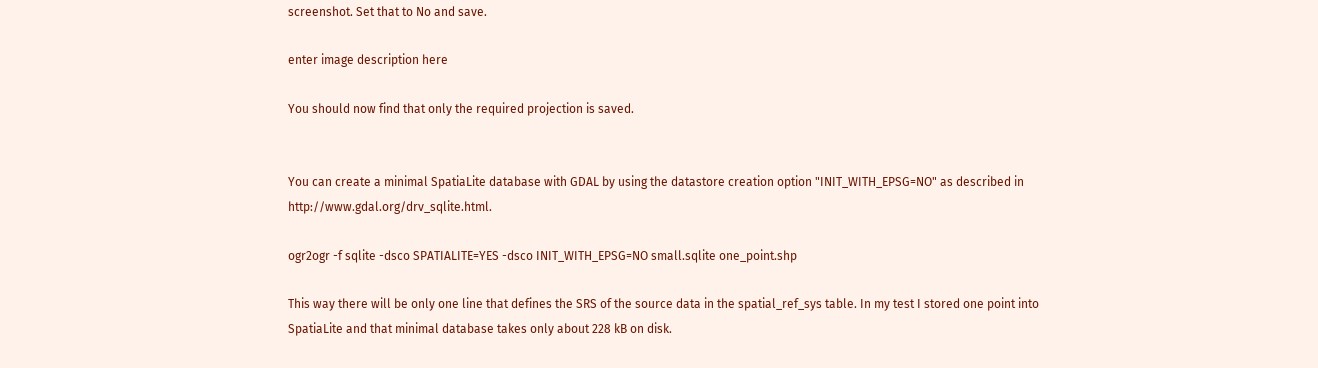screenshot. Set that to No and save.

enter image description here

You should now find that only the required projection is saved.


You can create a minimal SpatiaLite database with GDAL by using the datastore creation option "INIT_WITH_EPSG=NO" as described in http://www.gdal.org/drv_sqlite.html.

ogr2ogr -f sqlite -dsco SPATIALITE=YES -dsco INIT_WITH_EPSG=NO small.sqlite one_point.shp

This way there will be only one line that defines the SRS of the source data in the spatial_ref_sys table. In my test I stored one point into SpatiaLite and that minimal database takes only about 228 kB on disk.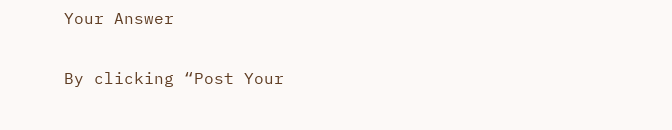Your Answer

By clicking “Post Your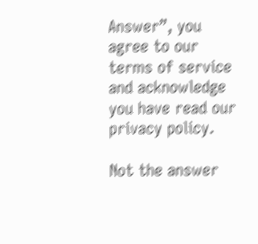Answer”, you agree to our terms of service and acknowledge you have read our privacy policy.

Not the answer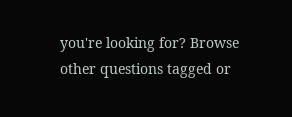you're looking for? Browse other questions tagged or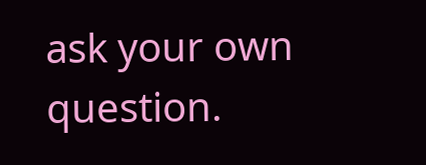ask your own question.